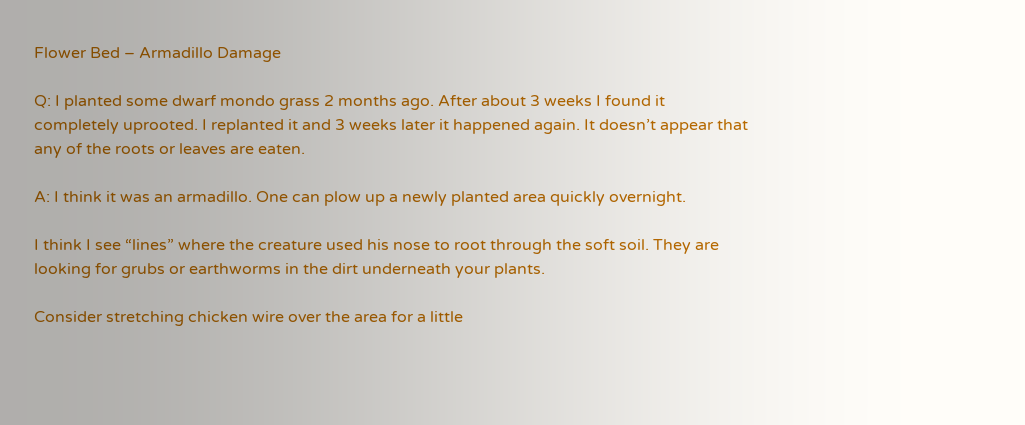Flower Bed – Armadillo Damage

Q: I planted some dwarf mondo grass 2 months ago. After about 3 weeks I found it completely uprooted. I replanted it and 3 weeks later it happened again. It doesn’t appear that any of the roots or leaves are eaten.

A: I think it was an armadillo. One can plow up a newly planted area quickly overnight.

I think I see “lines” where the creature used his nose to root through the soft soil. They are looking for grubs or earthworms in the dirt underneath your plants.

Consider stretching chicken wire over the area for a little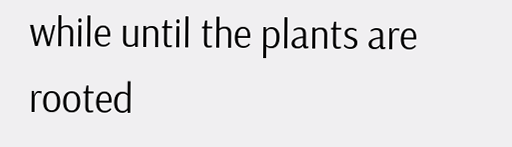while until the plants are rooted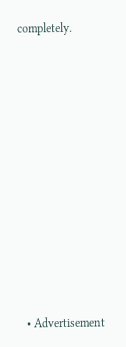completely.
















  • Advertisement